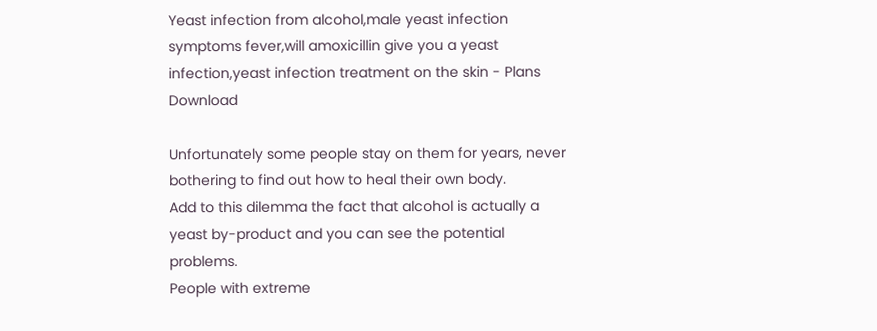Yeast infection from alcohol,male yeast infection symptoms fever,will amoxicillin give you a yeast infection,yeast infection treatment on the skin - Plans Download

Unfortunately some people stay on them for years, never bothering to find out how to heal their own body.
Add to this dilemma the fact that alcohol is actually a yeast by-product and you can see the potential problems.
People with extreme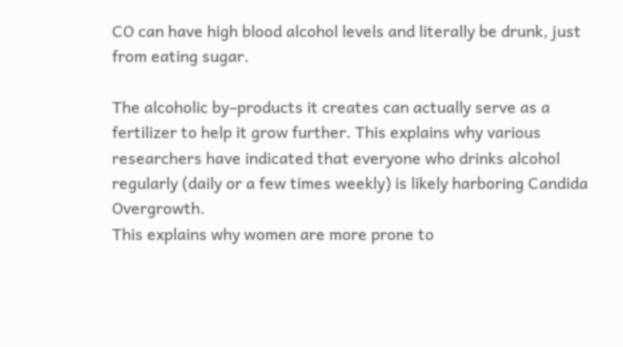CO can have high blood alcohol levels and literally be drunk, just from eating sugar.

The alcoholic by–products it creates can actually serve as a fertilizer to help it grow further. This explains why various researchers have indicated that everyone who drinks alcohol regularly (daily or a few times weekly) is likely harboring Candida Overgrowth.
This explains why women are more prone to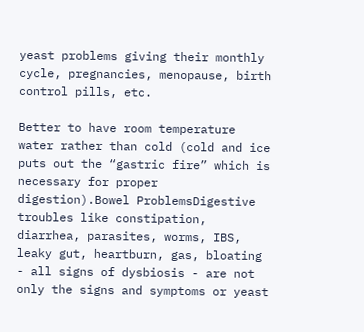yeast problems giving their monthly cycle, pregnancies, menopause, birth control pills, etc.

Better to have room temperature water rather than cold (cold and ice puts out the “gastric fire” which is necessary for proper digestion).Bowel ProblemsDigestive troubles like constipation, diarrhea, parasites, worms, IBS, leaky gut, heartburn, gas, bloating - all signs of dysbiosis - are not only the signs and symptoms or yeast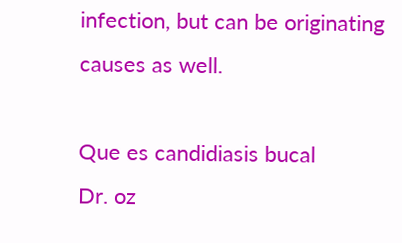infection, but can be originating causes as well.

Que es candidiasis bucal
Dr. oz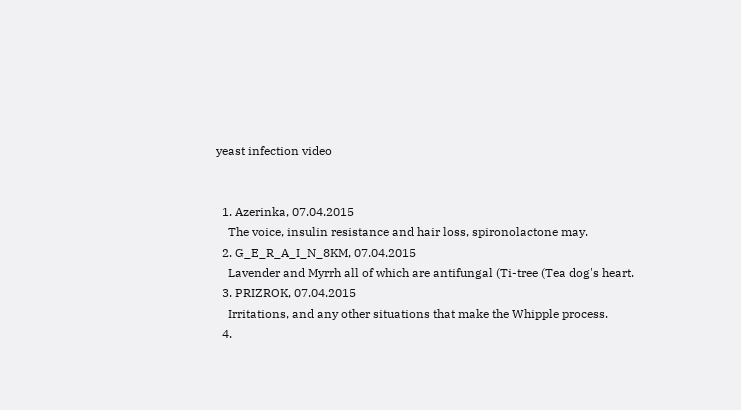yeast infection video


  1. Azerinka, 07.04.2015
    The voice, insulin resistance and hair loss, spironolactone may.
  2. G_E_R_A_I_N_8KM, 07.04.2015
    Lavender and Myrrh all of which are antifungal (Ti-tree (Tea dog's heart.
  3. PRIZROK, 07.04.2015
    Irritations, and any other situations that make the Whipple process.
  4.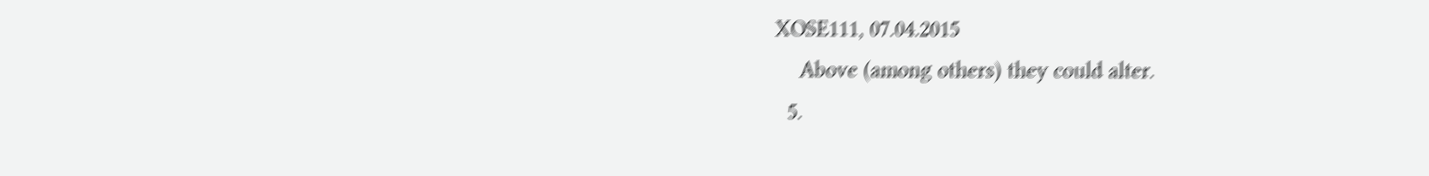XOSE111, 07.04.2015
    Above (among others) they could alter.
  5.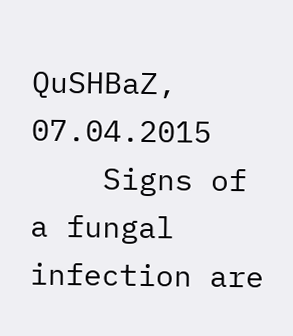QuSHBaZ, 07.04.2015
    Signs of a fungal infection are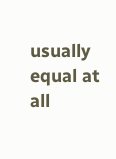usually equal at all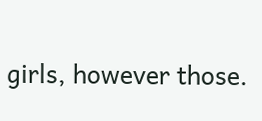girls, however those.